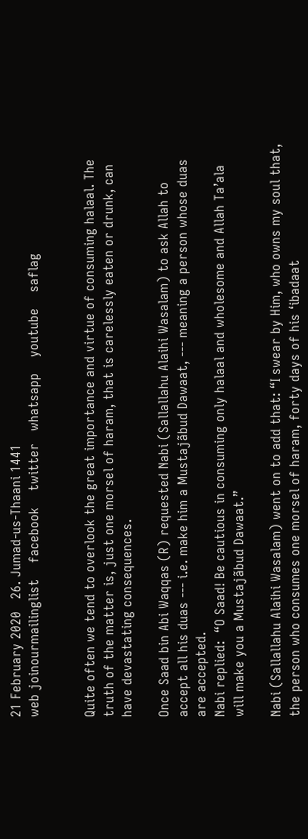21 February 2020   26. Jumad-us-Thaani 1441
web joinourmailinglist    facebook    twitter   whatsapp    youtube    saflag


Quite often we tend to overlook the great importance and virtue of consuming halaal. The truth of the matter is, just one morsel of haram, that is carelessly eaten or drunk, can have devastating consequences.

Once Saad bin Abi Waqqas (R) requested Nabi (Sallallahu Alaihi Wasalam) to ask Allah to accept all his duas --- i.e. make him a Mustajãbud Dawaat, --- meaning a person whose duas are accepted.
Nabi replied:  “O Saad! Be cautious in consuming only halaal and wholesome and Allah Ta’ala will make you a Mustajãbud Dawaat.”

Nabi (Sallallahu Alaihi Wasalam) went on to add that: “I swear by Him, who owns my soul that, the person who consumes one morsel of haram, forty days of his ‘ibadaat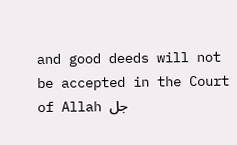and good deeds will not be accepted in the Court of Allah جل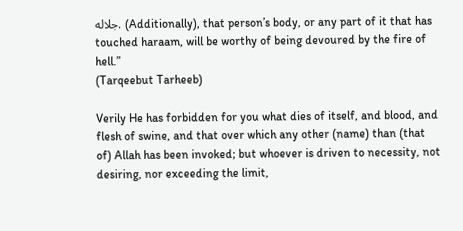جلاله. (Additionally), that person’s body, or any part of it that has touched haraam, will be worthy of being devoured by the fire of hell.”
(Tarqeebut Tarheeb)

Verily He has forbidden for you what dies of itself, and blood, and flesh of swine, and that over which any other (name) than (that of) Allah has been invoked; but whoever is driven to necessity, not desiring, nor exceeding the limit,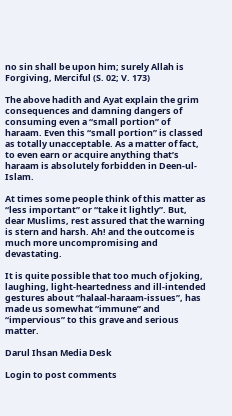no sin shall be upon him; surely Allah is Forgiving, Merciful (S. 02; V. 173)

The above hadith and Ayat explain the grim consequences and damning dangers of consuming even a “small portion” of haraam. Even this “small portion” is classed as totally unacceptable. As a matter of fact, to even earn or acquire anything that’s haraam is absolutely forbidden in Deen-ul-Islam.

At times some people think of this matter as “less important” or “take it lightly”. But, dear Muslims, rest assured that the warning is stern and harsh. Ah! and the outcome is much more uncompromising and devastating.

It is quite possible that too much of joking, laughing, light-heartedness and ill-intended gestures about “halaal-haraam-issues”, has made us somewhat “immune” and “impervious” to this grave and serious matter.

Darul Ihsan Media Desk

Login to post comments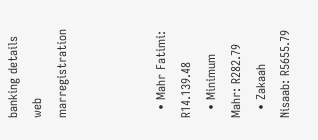banking details
web marregistration



  • Mahr Fatimi: R14.139.48
  • Minimum Mahr: R282.79
  • Zakaah Nisaab: R5655.79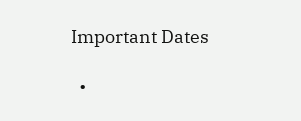Important Dates

  •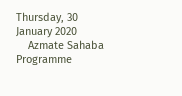Thursday, 30 January 2020
    Azmate Sahaba Programme